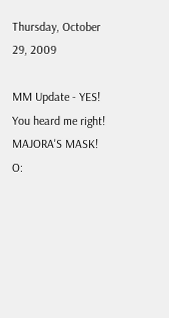Thursday, October 29, 2009

MM Update - YES! You heard me right! MAJORA'S MASK! O: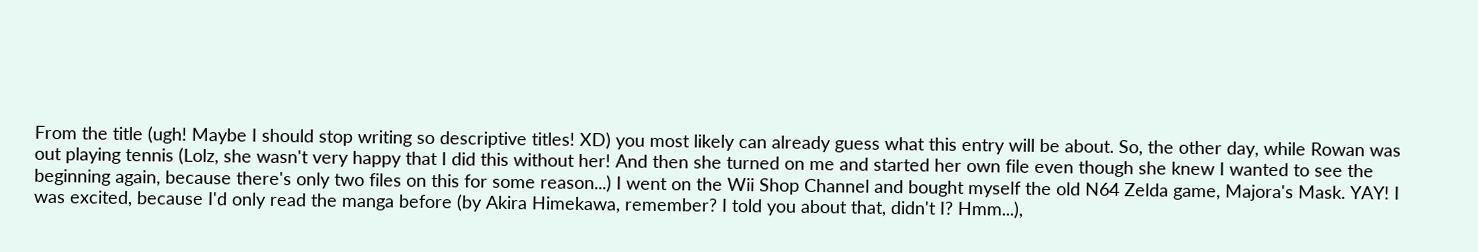From the title (ugh! Maybe I should stop writing so descriptive titles! XD) you most likely can already guess what this entry will be about. So, the other day, while Rowan was out playing tennis (Lolz, she wasn't very happy that I did this without her! And then she turned on me and started her own file even though she knew I wanted to see the beginning again, because there's only two files on this for some reason...) I went on the Wii Shop Channel and bought myself the old N64 Zelda game, Majora's Mask. YAY! I was excited, because I'd only read the manga before (by Akira Himekawa, remember? I told you about that, didn't I? Hmm...),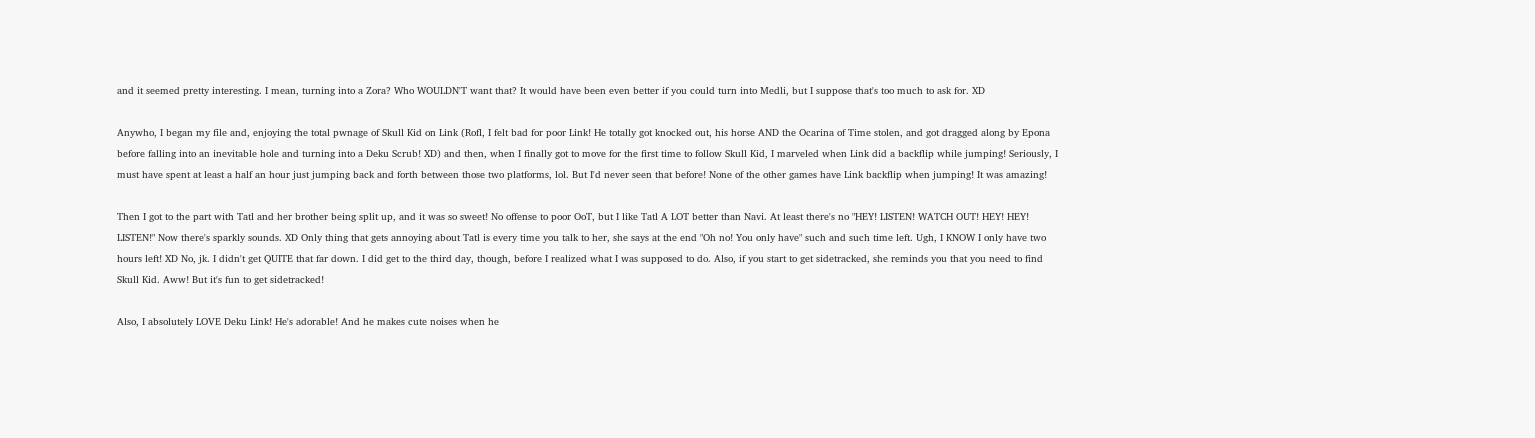and it seemed pretty interesting. I mean, turning into a Zora? Who WOULDN'T want that? It would have been even better if you could turn into Medli, but I suppose that's too much to ask for. XD

Anywho, I began my file and, enjoying the total pwnage of Skull Kid on Link (Rofl, I felt bad for poor Link! He totally got knocked out, his horse AND the Ocarina of Time stolen, and got dragged along by Epona before falling into an inevitable hole and turning into a Deku Scrub! XD) and then, when I finally got to move for the first time to follow Skull Kid, I marveled when Link did a backflip while jumping! Seriously, I must have spent at least a half an hour just jumping back and forth between those two platforms, lol. But I'd never seen that before! None of the other games have Link backflip when jumping! It was amazing!

Then I got to the part with Tatl and her brother being split up, and it was so sweet! No offense to poor OoT, but I like Tatl A LOT better than Navi. At least there's no "HEY! LISTEN! WATCH OUT! HEY! HEY! LISTEN!" Now there's sparkly sounds. XD Only thing that gets annoying about Tatl is every time you talk to her, she says at the end "Oh no! You only have" such and such time left. Ugh, I KNOW I only have two hours left! XD No, jk. I didn't get QUITE that far down. I did get to the third day, though, before I realized what I was supposed to do. Also, if you start to get sidetracked, she reminds you that you need to find Skull Kid. Aww! But it's fun to get sidetracked!

Also, I absolutely LOVE Deku Link! He's adorable! And he makes cute noises when he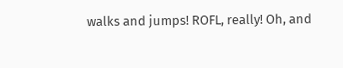walks and jumps! ROFL, really! Oh, and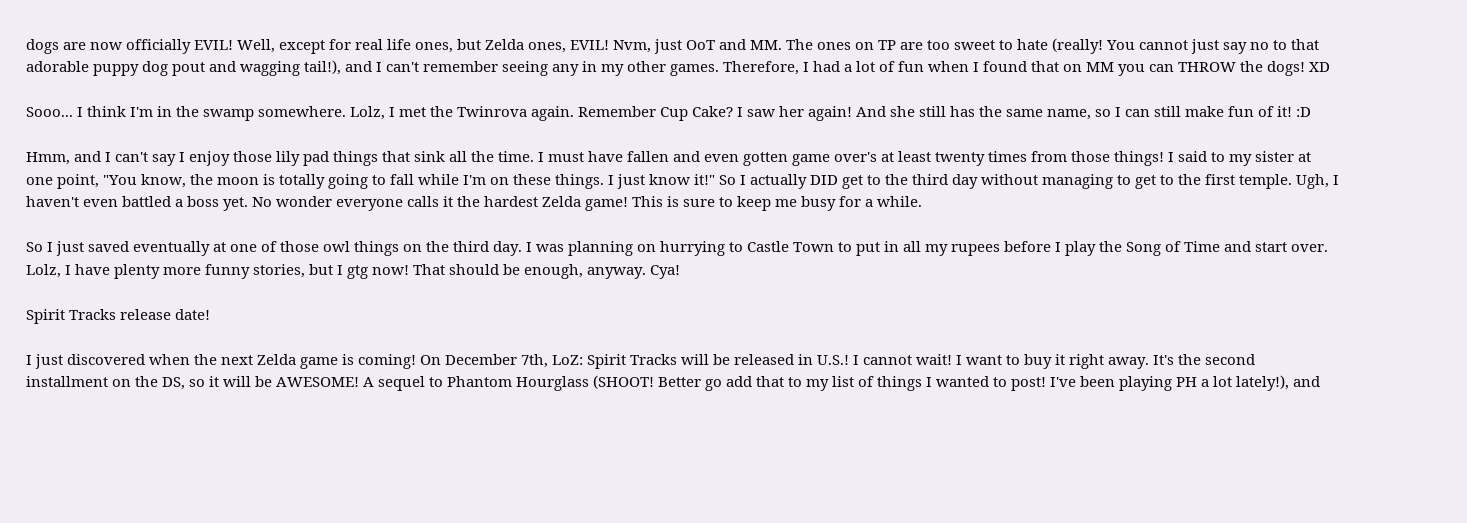dogs are now officially EVIL! Well, except for real life ones, but Zelda ones, EVIL! Nvm, just OoT and MM. The ones on TP are too sweet to hate (really! You cannot just say no to that adorable puppy dog pout and wagging tail!), and I can't remember seeing any in my other games. Therefore, I had a lot of fun when I found that on MM you can THROW the dogs! XD

Sooo... I think I'm in the swamp somewhere. Lolz, I met the Twinrova again. Remember Cup Cake? I saw her again! And she still has the same name, so I can still make fun of it! :D

Hmm, and I can't say I enjoy those lily pad things that sink all the time. I must have fallen and even gotten game over's at least twenty times from those things! I said to my sister at one point, "You know, the moon is totally going to fall while I'm on these things. I just know it!" So I actually DID get to the third day without managing to get to the first temple. Ugh, I haven't even battled a boss yet. No wonder everyone calls it the hardest Zelda game! This is sure to keep me busy for a while.

So I just saved eventually at one of those owl things on the third day. I was planning on hurrying to Castle Town to put in all my rupees before I play the Song of Time and start over. Lolz, I have plenty more funny stories, but I gtg now! That should be enough, anyway. Cya!

Spirit Tracks release date!

I just discovered when the next Zelda game is coming! On December 7th, LoZ: Spirit Tracks will be released in U.S.! I cannot wait! I want to buy it right away. It's the second installment on the DS, so it will be AWESOME! A sequel to Phantom Hourglass (SHOOT! Better go add that to my list of things I wanted to post! I've been playing PH a lot lately!), and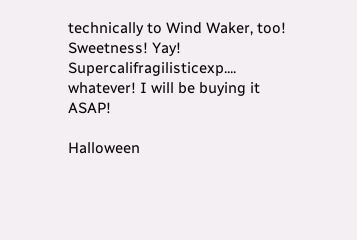technically to Wind Waker, too! Sweetness! Yay! Supercalifragilisticexp.... whatever! I will be buying it ASAP!

Halloween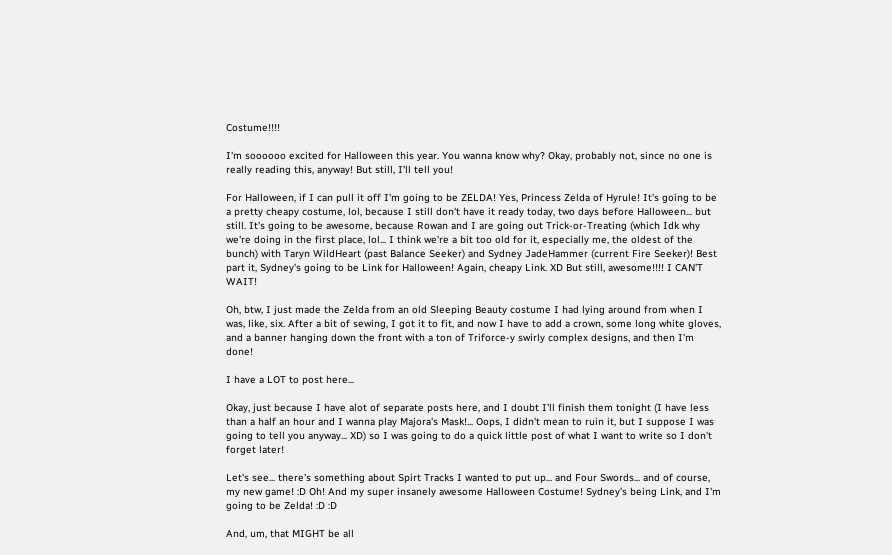Costume!!!!

I'm soooooo excited for Halloween this year. You wanna know why? Okay, probably not, since no one is really reading this, anyway! But still, I'll tell you!

For Halloween, if I can pull it off I'm going to be ZELDA! Yes, Princess Zelda of Hyrule! It's going to be a pretty cheapy costume, lol, because I still don't have it ready today, two days before Halloween... but still. It's going to be awesome, because Rowan and I are going out Trick-or-Treating (which Idk why we're doing in the first place, lol... I think we're a bit too old for it, especially me, the oldest of the bunch) with Taryn WildHeart (past Balance Seeker) and Sydney JadeHammer (current Fire Seeker)! Best part it, Sydney's going to be Link for Halloween! Again, cheapy Link. XD But still, awesome!!!! I CAN'T WAIT!

Oh, btw, I just made the Zelda from an old Sleeping Beauty costume I had lying around from when I was, like, six. After a bit of sewing, I got it to fit, and now I have to add a crown, some long white gloves, and a banner hanging down the front with a ton of Triforce-y swirly complex designs, and then I'm done!

I have a LOT to post here...

Okay, just because I have alot of separate posts here, and I doubt I'll finish them tonight (I have less than a half an hour and I wanna play Majora's Mask!... Oops, I didn't mean to ruin it, but I suppose I was going to tell you anyway... XD) so I was going to do a quick little post of what I want to write so I don't forget later!

Let's see... there's something about Spirt Tracks I wanted to put up... and Four Swords... and of course, my new game! :D Oh! And my super insanely awesome Halloween Costume! Sydney's being Link, and I'm going to be Zelda! :D :D

And, um, that MIGHT be all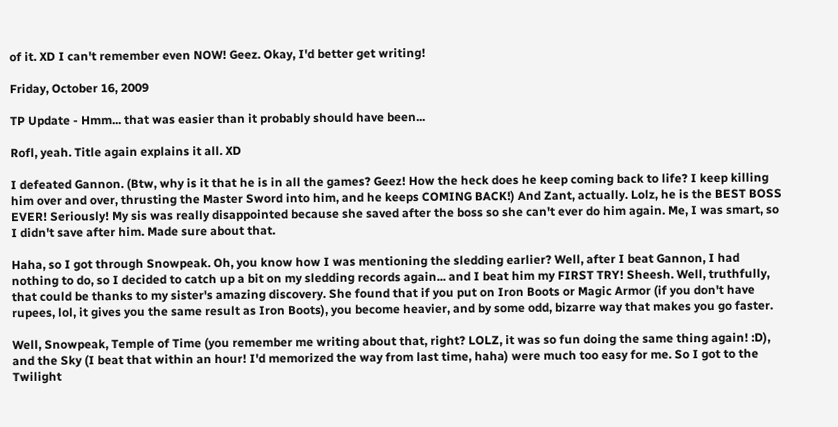of it. XD I can't remember even NOW! Geez. Okay, I'd better get writing!

Friday, October 16, 2009

TP Update - Hmm... that was easier than it probably should have been...

Rofl, yeah. Title again explains it all. XD

I defeated Gannon. (Btw, why is it that he is in all the games? Geez! How the heck does he keep coming back to life? I keep killing him over and over, thrusting the Master Sword into him, and he keeps COMING BACK!) And Zant, actually. Lolz, he is the BEST BOSS EVER! Seriously! My sis was really disappointed because she saved after the boss so she can't ever do him again. Me, I was smart, so I didn't save after him. Made sure about that.

Haha, so I got through Snowpeak. Oh, you know how I was mentioning the sledding earlier? Well, after I beat Gannon, I had nothing to do, so I decided to catch up a bit on my sledding records again... and I beat him my FIRST TRY! Sheesh. Well, truthfully, that could be thanks to my sister's amazing discovery. She found that if you put on Iron Boots or Magic Armor (if you don't have rupees, lol, it gives you the same result as Iron Boots), you become heavier, and by some odd, bizarre way that makes you go faster.

Well, Snowpeak, Temple of Time (you remember me writing about that, right? LOLZ, it was so fun doing the same thing again! :D), and the Sky (I beat that within an hour! I'd memorized the way from last time, haha) were much too easy for me. So I got to the Twilight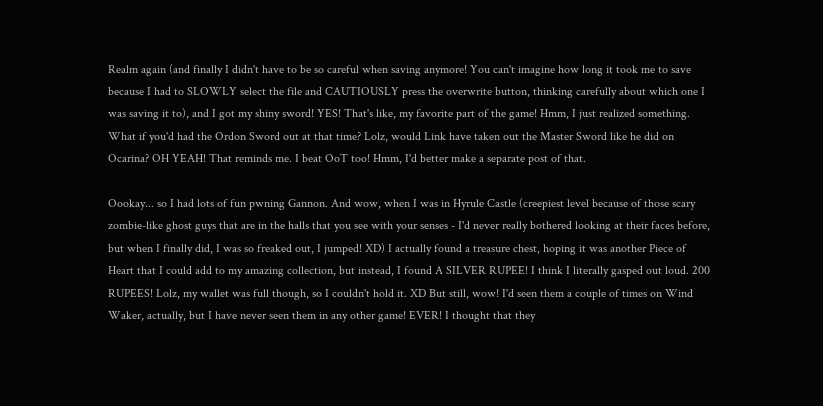Realm again (and finally I didn't have to be so careful when saving anymore! You can't imagine how long it took me to save because I had to SLOWLY select the file and CAUTIOUSLY press the overwrite button, thinking carefully about which one I was saving it to), and I got my shiny sword! YES! That's like, my favorite part of the game! Hmm, I just realized something. What if you'd had the Ordon Sword out at that time? Lolz, would Link have taken out the Master Sword like he did on Ocarina? OH YEAH! That reminds me. I beat OoT too! Hmm, I'd better make a separate post of that.

Oookay... so I had lots of fun pwning Gannon. And wow, when I was in Hyrule Castle (creepiest level because of those scary zombie-like ghost guys that are in the halls that you see with your senses - I'd never really bothered looking at their faces before, but when I finally did, I was so freaked out, I jumped! XD) I actually found a treasure chest, hoping it was another Piece of Heart that I could add to my amazing collection, but instead, I found A SILVER RUPEE! I think I literally gasped out loud. 200 RUPEES! Lolz, my wallet was full though, so I couldn't hold it. XD But still, wow! I'd seen them a couple of times on Wind Waker, actually, but I have never seen them in any other game! EVER! I thought that they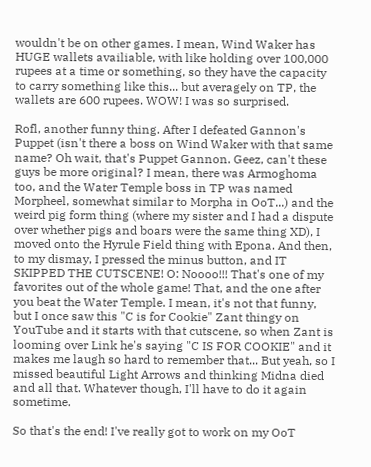wouldn't be on other games. I mean, Wind Waker has HUGE wallets availiable, with like holding over 100,000 rupees at a time or something, so they have the capacity to carry something like this... but averagely on TP, the wallets are 600 rupees. WOW! I was so surprised.

Rofl, another funny thing. After I defeated Gannon's Puppet (isn't there a boss on Wind Waker with that same name? Oh wait, that's Puppet Gannon. Geez, can't these guys be more original? I mean, there was Armoghoma too, and the Water Temple boss in TP was named Morpheel, somewhat similar to Morpha in OoT...) and the weird pig form thing (where my sister and I had a dispute over whether pigs and boars were the same thing XD), I moved onto the Hyrule Field thing with Epona. And then, to my dismay, I pressed the minus button, and IT SKIPPED THE CUTSCENE! O: Noooo!!! That's one of my favorites out of the whole game! That, and the one after you beat the Water Temple. I mean, it's not that funny, but I once saw this "C is for Cookie" Zant thingy on YouTube and it starts with that cutscene, so when Zant is looming over Link he's saying "C IS FOR COOKIE" and it makes me laugh so hard to remember that... But yeah, so I missed beautiful Light Arrows and thinking Midna died and all that. Whatever though, I'll have to do it again sometime.

So that's the end! I've really got to work on my OoT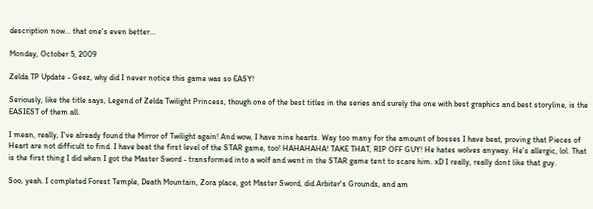description now... that one's even better...

Monday, October 5, 2009

Zelda TP Update - Geez, why did I never notice this game was so EASY!

Seriously, like the title says, Legend of Zelda Twilight Princess, though one of the best titles in the series and surely the one with best graphics and best storyline, is the EASIEST of them all.

I mean, really, I've already found the Mirror of Twilight again! And wow, I have nine hearts. Way too many for the amount of bosses I have beat, proving that Pieces of Heart are not difficult to find. I have beat the first level of the STAR game, too! HAHAHAHA! TAKE THAT, RIP OFF GUY! He hates wolves anyway. He's allergic, lol. That is the first thing I did when I got the Master Sword - transformed into a wolf and went in the STAR game tent to scare him. xD I really, really dont like that guy.

Soo, yeah. I completed Forest Temple, Death Mountain, Zora place, got Master Sword, did Arbiter's Grounds, and am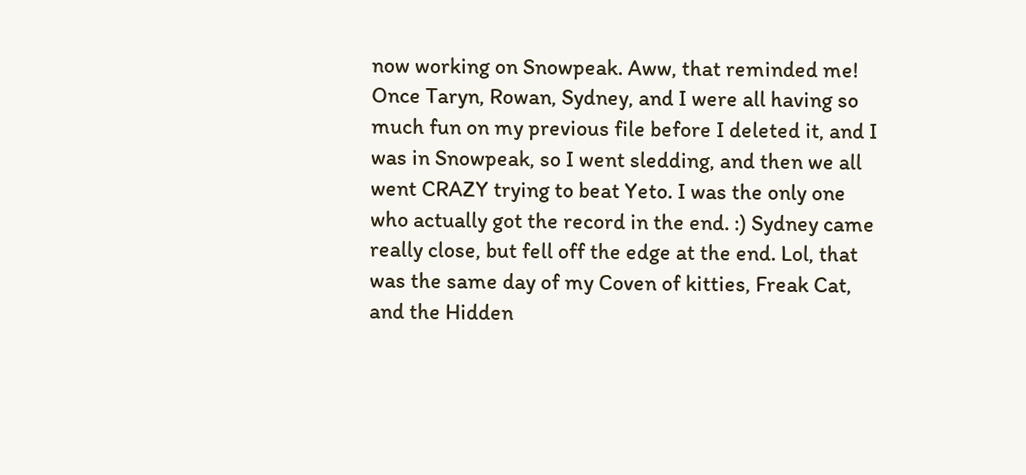now working on Snowpeak. Aww, that reminded me! Once Taryn, Rowan, Sydney, and I were all having so much fun on my previous file before I deleted it, and I was in Snowpeak, so I went sledding, and then we all went CRAZY trying to beat Yeto. I was the only one who actually got the record in the end. :) Sydney came really close, but fell off the edge at the end. Lol, that was the same day of my Coven of kitties, Freak Cat, and the Hidden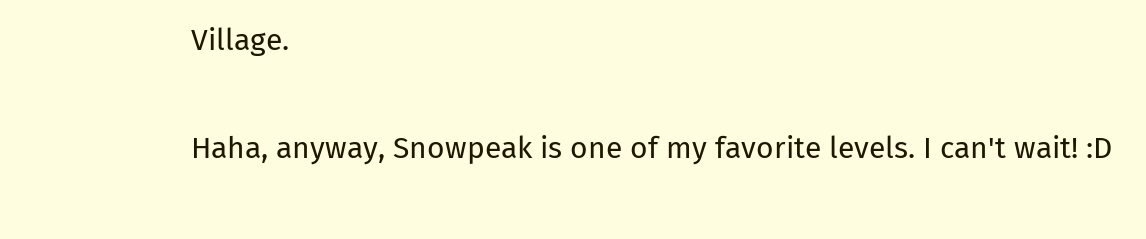Village.

Haha, anyway, Snowpeak is one of my favorite levels. I can't wait! :D